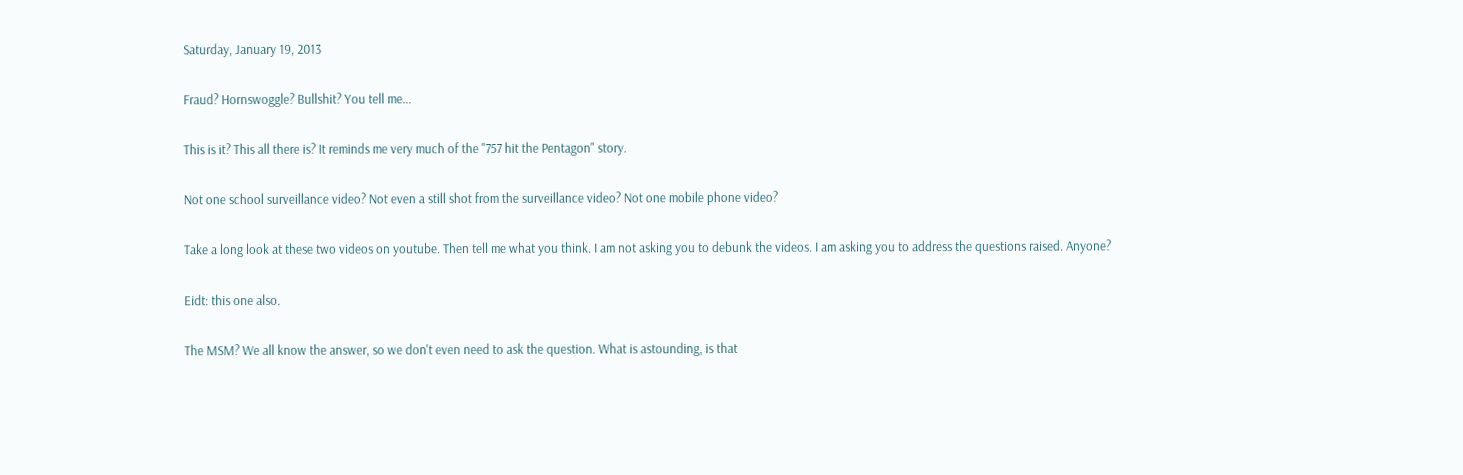Saturday, January 19, 2013

Fraud? Hornswoggle? Bullshit? You tell me...

This is it? This all there is? It reminds me very much of the "757 hit the Pentagon" story.

Not one school surveillance video? Not even a still shot from the surveillance video? Not one mobile phone video?

Take a long look at these two videos on youtube. Then tell me what you think. I am not asking you to debunk the videos. I am asking you to address the questions raised. Anyone?

Eidt: this one also.

The MSM? We all know the answer, so we don't even need to ask the question. What is astounding, is that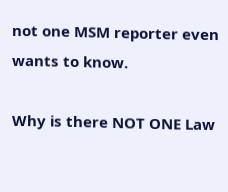not one MSM reporter even wants to know.

Why is there NOT ONE Law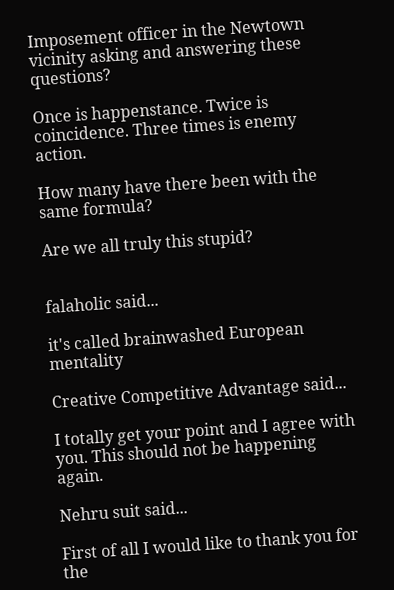Imposement officer in the Newtown vicinity asking and answering these questions?

Once is happenstance. Twice is coincidence. Three times is enemy action.

How many have there been with the same formula?

Are we all truly this stupid?


falaholic said...

it's called brainwashed European mentality

Creative Competitive Advantage said...

I totally get your point and I agree with you. This should not be happening again.

Nehru suit said...

First of all I would like to thank you for the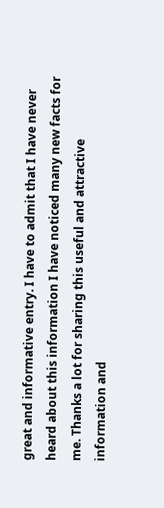great and informative entry. I have to admit that I have never heard about this information I have noticed many new facts for me. Thanks a lot for sharing this useful and attractive information and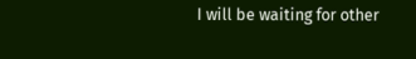I will be waiting for other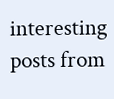interesting posts from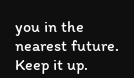you in the nearest future. Keep it up.